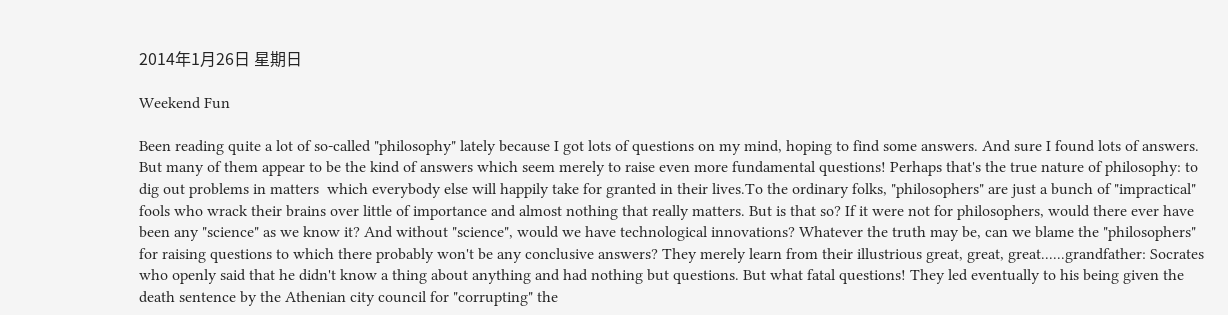2014年1月26日 星期日

Weekend Fun

Been reading quite a lot of so-called "philosophy" lately because I got lots of questions on my mind, hoping to find some answers. And sure I found lots of answers. But many of them appear to be the kind of answers which seem merely to raise even more fundamental questions! Perhaps that's the true nature of philosophy: to dig out problems in matters  which everybody else will happily take for granted in their lives.To the ordinary folks, "philosophers" are just a bunch of "impractical" fools who wrack their brains over little of importance and almost nothing that really matters. But is that so? If it were not for philosophers, would there ever have been any "science" as we know it? And without "science", would we have technological innovations? Whatever the truth may be, can we blame the "philosophers" for raising questions to which there probably won't be any conclusive answers? They merely learn from their illustrious great, great, great......grandfather: Socrates who openly said that he didn't know a thing about anything and had nothing but questions. But what fatal questions! They led eventually to his being given the death sentence by the Athenian city council for "corrupting" the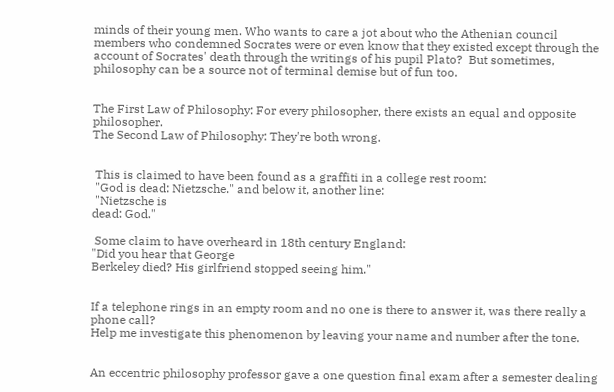minds of their young men. Who wants to care a jot about who the Athenian council members who condemned Socrates were or even know that they existed except through the account of Socrates' death through the writings of his pupil Plato?  But sometimes, philosophy can be a source not of terminal demise but of fun too.


The First Law of Philosophy: For every philosopher, there exists an equal and opposite philosopher.
The Second Law of Philosophy: They're both wrong.


 This is claimed to have been found as a graffiti in a college rest room:
 "God is dead: Nietzsche." and below it, another line:
 "Nietzsche is
dead: God."

 Some claim to have overheard in 18th century England:
"Did you hear that George
Berkeley died? His girlfriend stopped seeing him."


If a telephone rings in an empty room and no one is there to answer it, was there really a phone call?
Help me investigate this phenomenon by leaving your name and number after the tone.


An eccentric philosophy professor gave a one question final exam after a semester dealing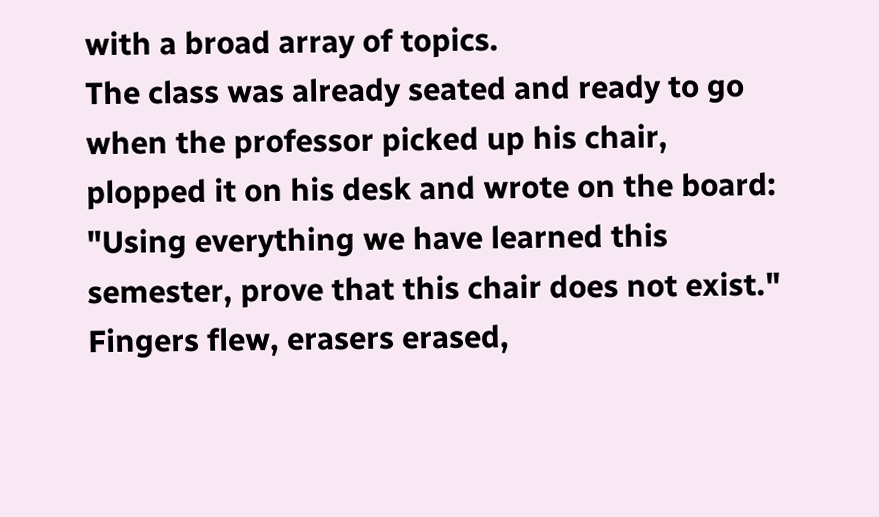with a broad array of topics.
The class was already seated and ready to go when the professor picked up his chair, plopped it on his desk and wrote on the board: "Using everything we have learned this semester, prove that this chair does not exist."
Fingers flew, erasers erased,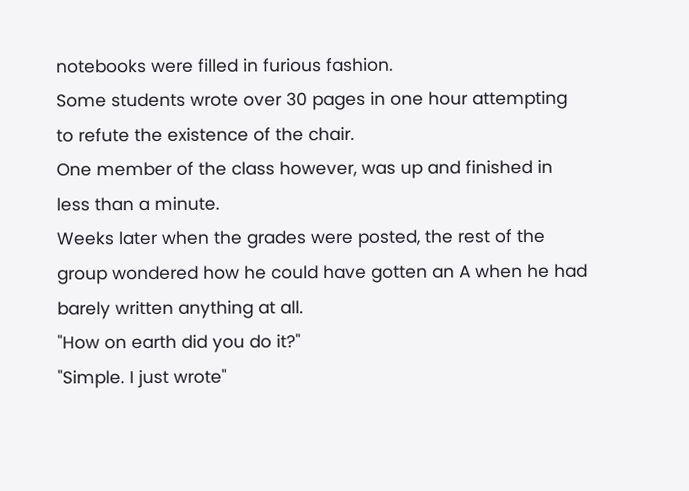notebooks were filled in furious fashion.
Some students wrote over 30 pages in one hour attempting to refute the existence of the chair.
One member of the class however, was up and finished in less than a minute.
Weeks later when the grades were posted, the rest of the group wondered how he could have gotten an A when he had barely written anything at all.
"How on earth did you do it?"
"Simple. I just wrote"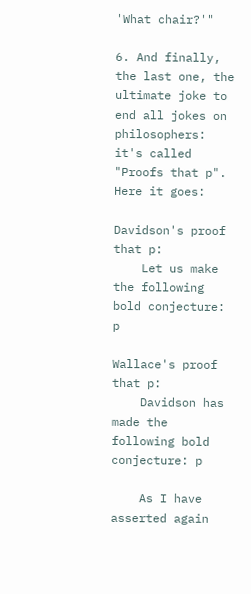'What chair?'"

6. And finally, the last one, the ultimate joke to end all jokes on philosophers: it's called "Proofs that p". Here it goes:

Davidson's proof that p:
    Let us make the following bold conjecture: p

Wallace's proof that p:
    Davidson has made the following bold conjecture: p

    As I have asserted again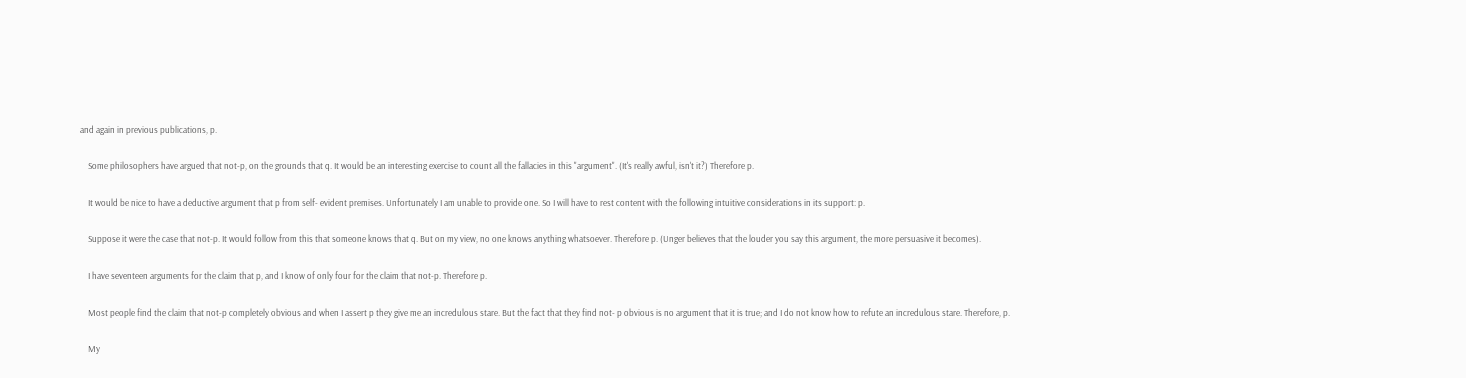and again in previous publications, p.

    Some philosophers have argued that not-p, on the grounds that q. It would be an interesting exercise to count all the fallacies in this "argument". (It's really awful, isn't it?) Therefore p.

    It would be nice to have a deductive argument that p from self- evident premises. Unfortunately I am unable to provide one. So I will have to rest content with the following intuitive considerations in its support: p.

    Suppose it were the case that not-p. It would follow from this that someone knows that q. But on my view, no one knows anything whatsoever. Therefore p. (Unger believes that the louder you say this argument, the more persuasive it becomes).

    I have seventeen arguments for the claim that p, and I know of only four for the claim that not-p. Therefore p.

    Most people find the claim that not-p completely obvious and when I assert p they give me an incredulous stare. But the fact that they find not- p obvious is no argument that it is true; and I do not know how to refute an incredulous stare. Therefore, p.

    My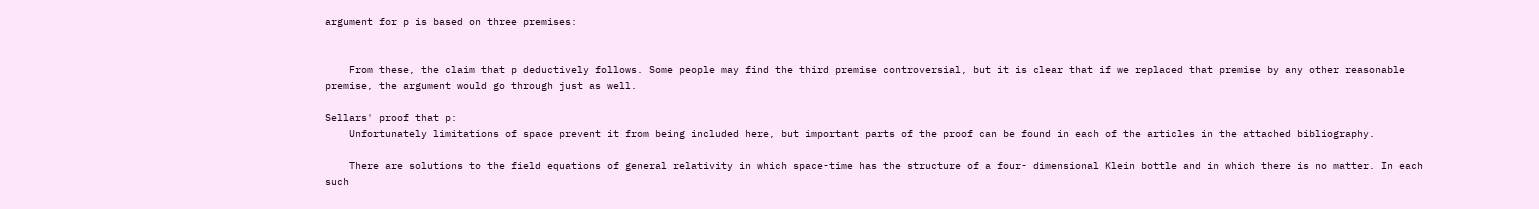argument for p is based on three premises:


    From these, the claim that p deductively follows. Some people may find the third premise controversial, but it is clear that if we replaced that premise by any other reasonable premise, the argument would go through just as well.

Sellars' proof that p:
    Unfortunately limitations of space prevent it from being included here, but important parts of the proof can be found in each of the articles in the attached bibliography.

    There are solutions to the field equations of general relativity in which space-time has the structure of a four- dimensional Klein bottle and in which there is no matter. In each such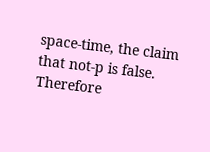space-time, the claim that not-p is false. Therefore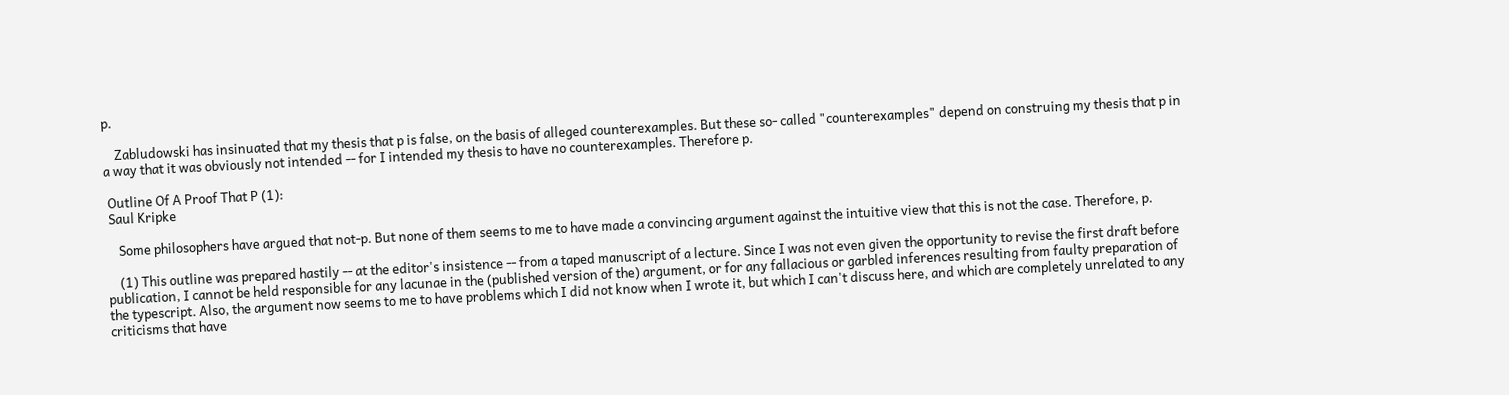p.

    Zabludowski has insinuated that my thesis that p is false, on the basis of alleged counterexamples. But these so- called "counterexamples" depend on construing my thesis that p in a way that it was obviously not intended -- for I intended my thesis to have no counterexamples. Therefore p.

 Outline Of A Proof That P (1):
 Saul Kripke

    Some philosophers have argued that not-p. But none of them seems to me to have made a convincing argument against the intuitive view that this is not the case. Therefore, p.

    (1) This outline was prepared hastily -- at the editor's insistence -- from a taped manuscript of a lecture. Since I was not even given the opportunity to revise the first draft before publication, I cannot be held responsible for any lacunae in the (published version of the) argument, or for any fallacious or garbled inferences resulting from faulty preparation of the typescript. Also, the argument now seems to me to have problems which I did not know when I wrote it, but which I can't discuss here, and which are completely unrelated to any criticisms that have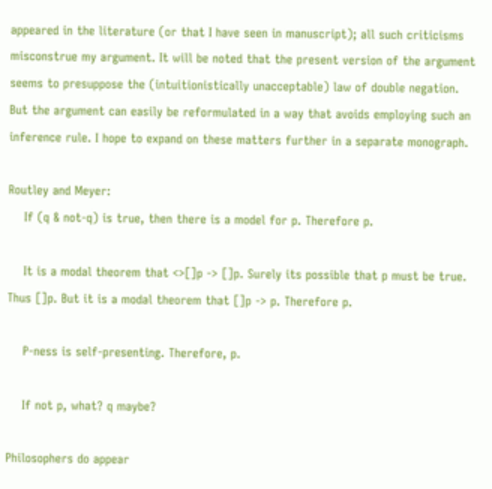appeared in the literature (or that I have seen in manuscript); all such criticisms misconstrue my argument. It will be noted that the present version of the argument seems to presuppose the (intuitionistically unacceptable) law of double negation. But the argument can easily be reformulated in a way that avoids employing such an inference rule. I hope to expand on these matters further in a separate monograph.

Routley and Meyer:
    If (q & not-q) is true, then there is a model for p. Therefore p.

    It is a modal theorem that <>[]p -> []p. Surely its possible that p must be true. Thus []p. But it is a modal theorem that []p -> p. Therefore p.

    P-ness is self-presenting. Therefore, p.

    If not p, what? q maybe?

Philosophers do appear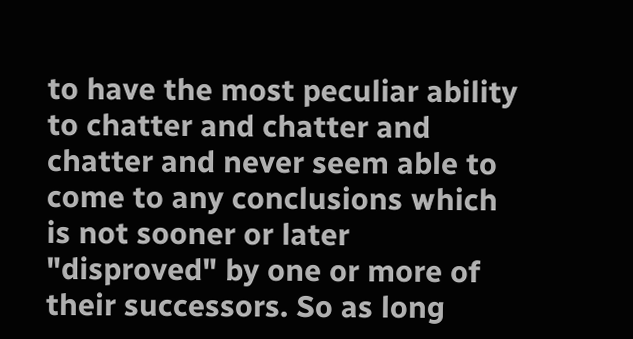to have the most peculiar ability to chatter and chatter and chatter and never seem able to come to any conclusions which is not sooner or later "disproved" by one or more of their successors. So as long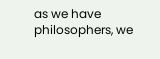as we have philosophers, we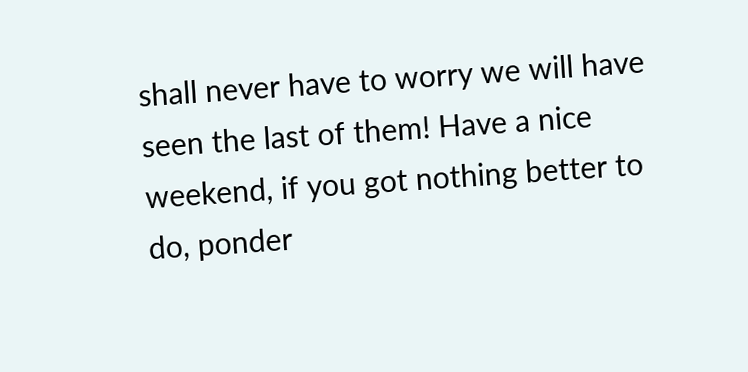shall never have to worry we will have seen the last of them! Have a nice weekend, if you got nothing better to do, ponder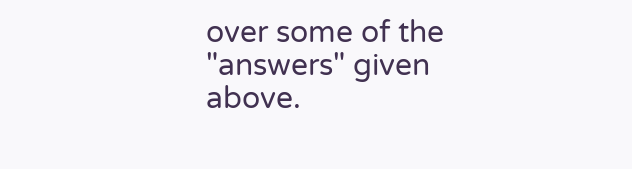over some of the "answers" given above.